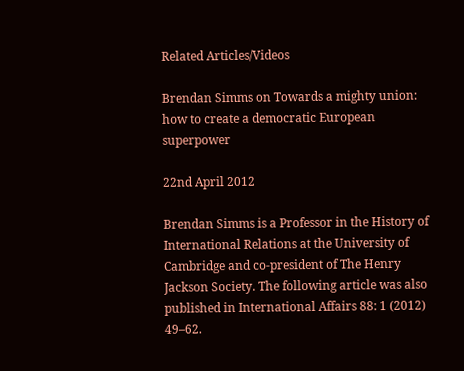Related Articles/Videos

Brendan Simms on Towards a mighty union: how to create a democratic European superpower

22nd April 2012

Brendan Simms is a Professor in the History of International Relations at the University of Cambridge and co-president of The Henry Jackson Society. The following article was also published in International Affairs 88: 1 (2012) 49–62.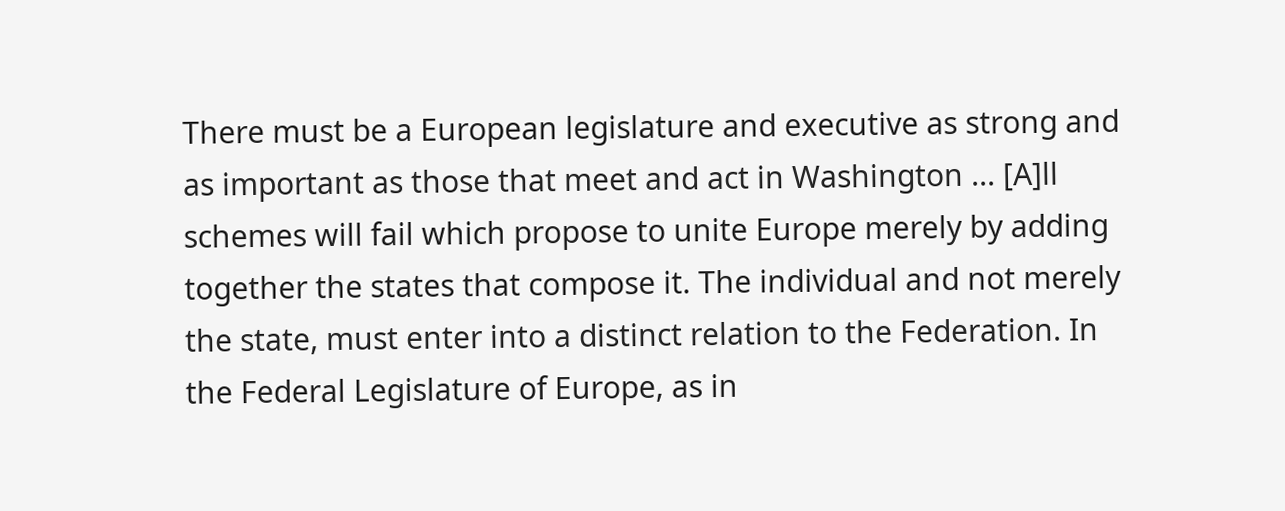There must be a European legislature and executive as strong and as important as those that meet and act in Washington ... [A]ll schemes will fail which propose to unite Europe merely by adding together the states that compose it. The individual and not merely the state, must enter into a distinct relation to the Federation. In the Federal Legislature of Europe, as in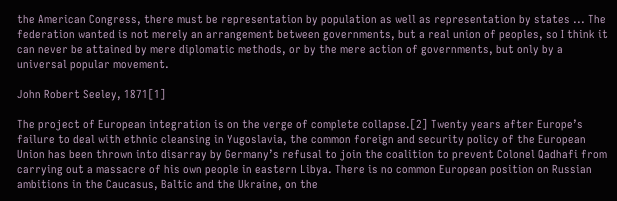the American Congress, there must be representation by population as well as representation by states ... The federation wanted is not merely an arrangement between governments, but a real union of peoples, so I think it can never be attained by mere diplomatic methods, or by the mere action of governments, but only by a universal popular movement.

John Robert Seeley, 1871[1]

The project of European integration is on the verge of complete collapse.[2] Twenty years after Europe’s failure to deal with ethnic cleansing in Yugoslavia, the common foreign and security policy of the European Union has been thrown into disarray by Germany’s refusal to join the coalition to prevent Colonel Qadhafi from carrying out a massacre of his own people in eastern Libya. There is no common European position on Russian ambitions in the Caucasus, Baltic and the Ukraine, on the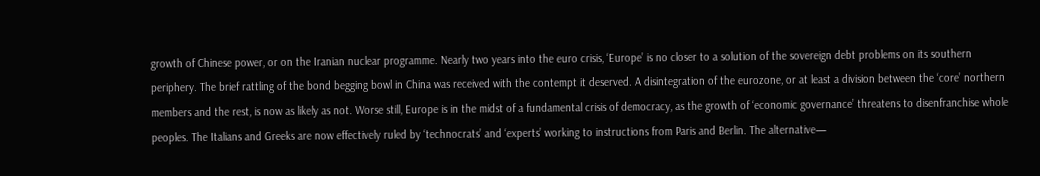growth of Chinese power, or on the Iranian nuclear programme. Nearly two years into the euro crisis, ‘Europe’ is no closer to a solution of the sovereign debt problems on its southern periphery. The brief rattling of the bond begging bowl in China was received with the contempt it deserved. A disintegration of the eurozone, or at least a division between the ‘core’ northern members and the rest, is now as likely as not. Worse still, Europe is in the midst of a fundamental crisis of democracy, as the growth of ‘economic governance’ threatens to disenfranchise whole peoples. The Italians and Greeks are now effectively ruled by ‘technocrats’ and ‘experts’ working to instructions from Paris and Berlin. The alternative—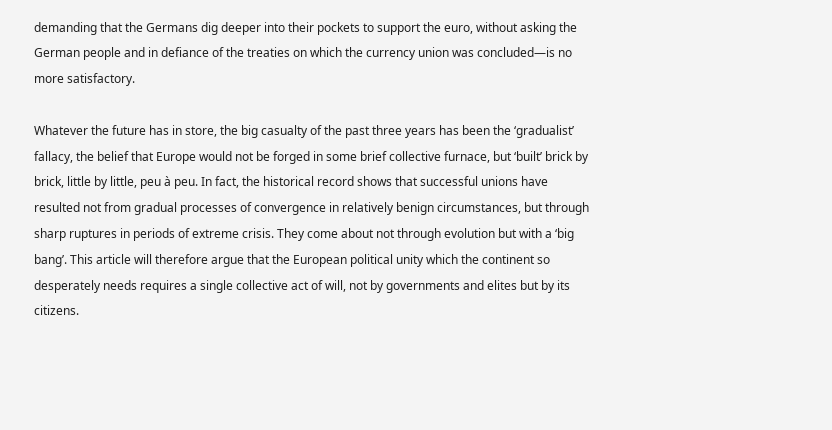demanding that the Germans dig deeper into their pockets to support the euro, without asking the German people and in defiance of the treaties on which the currency union was concluded—is no more satisfactory.

Whatever the future has in store, the big casualty of the past three years has been the ‘gradualist’ fallacy, the belief that Europe would not be forged in some brief collective furnace, but ‘built’ brick by brick, little by little, peu à peu. In fact, the historical record shows that successful unions have resulted not from gradual processes of convergence in relatively benign circumstances, but through sharp ruptures in periods of extreme crisis. They come about not through evolution but with a ‘big bang’. This article will therefore argue that the European political unity which the continent so desperately needs requires a single collective act of will, not by governments and elites but by its citizens.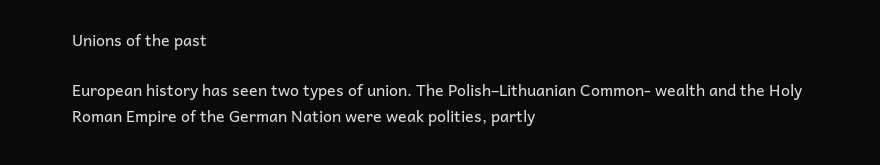Unions of the past

European history has seen two types of union. The Polish–Lithuanian Common- wealth and the Holy Roman Empire of the German Nation were weak polities, partly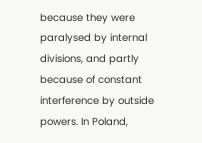because they were paralysed by internal divisions, and partly because of constant interference by outside powers. In Poland,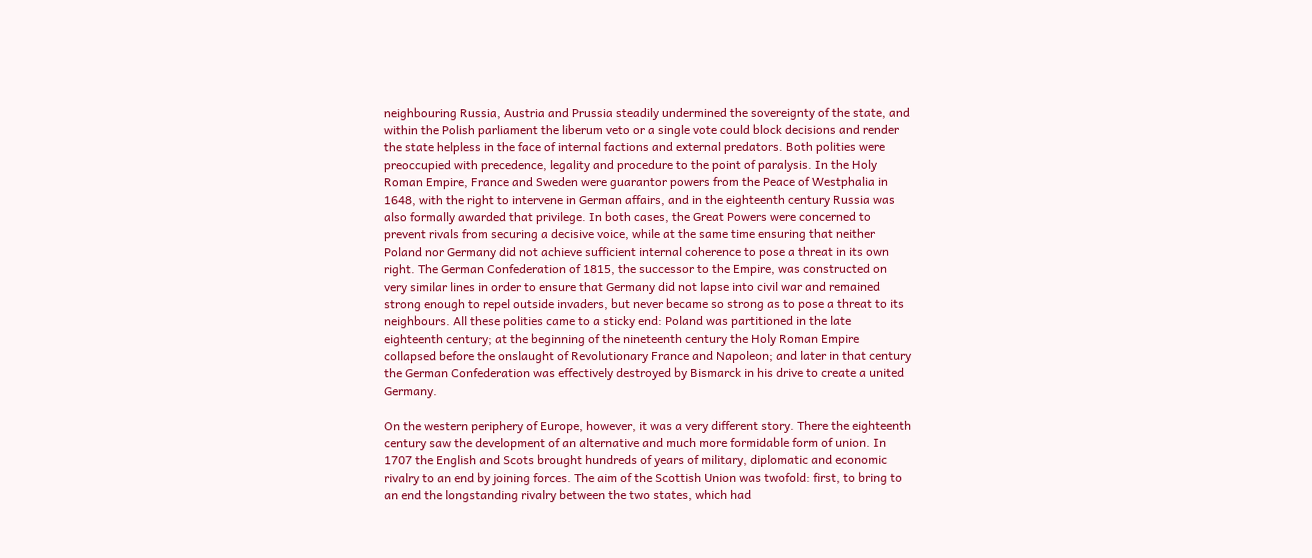neighbouring Russia, Austria and Prussia steadily undermined the sovereignty of the state, and within the Polish parliament the liberum veto or a single vote could block decisions and render the state helpless in the face of internal factions and external predators. Both polities were preoccupied with precedence, legality and procedure to the point of paralysis. In the Holy Roman Empire, France and Sweden were guarantor powers from the Peace of Westphalia in 1648, with the right to intervene in German affairs, and in the eighteenth century Russia was also formally awarded that privilege. In both cases, the Great Powers were concerned to prevent rivals from securing a decisive voice, while at the same time ensuring that neither Poland nor Germany did not achieve sufficient internal coherence to pose a threat in its own right. The German Confederation of 1815, the successor to the Empire, was constructed on very similar lines in order to ensure that Germany did not lapse into civil war and remained strong enough to repel outside invaders, but never became so strong as to pose a threat to its neighbours. All these polities came to a sticky end: Poland was partitioned in the late eighteenth century; at the beginning of the nineteenth century the Holy Roman Empire collapsed before the onslaught of Revolutionary France and Napoleon; and later in that century the German Confederation was effectively destroyed by Bismarck in his drive to create a united Germany.

On the western periphery of Europe, however, it was a very different story. There the eighteenth century saw the development of an alternative and much more formidable form of union. In 1707 the English and Scots brought hundreds of years of military, diplomatic and economic rivalry to an end by joining forces. The aim of the Scottish Union was twofold: first, to bring to an end the longstanding rivalry between the two states, which had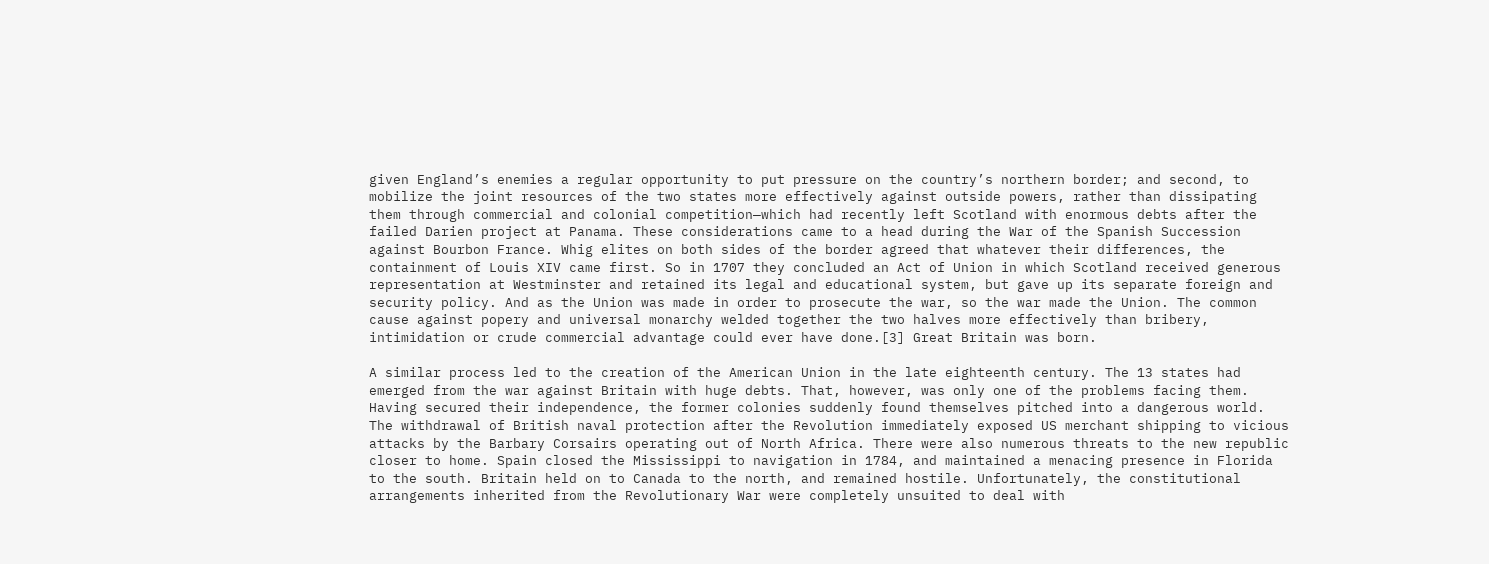given England’s enemies a regular opportunity to put pressure on the country’s northern border; and second, to mobilize the joint resources of the two states more effectively against outside powers, rather than dissipating them through commercial and colonial competition—which had recently left Scotland with enormous debts after the failed Darien project at Panama. These considerations came to a head during the War of the Spanish Succession against Bourbon France. Whig elites on both sides of the border agreed that whatever their differences, the containment of Louis XIV came first. So in 1707 they concluded an Act of Union in which Scotland received generous representation at Westminster and retained its legal and educational system, but gave up its separate foreign and security policy. And as the Union was made in order to prosecute the war, so the war made the Union. The common cause against popery and universal monarchy welded together the two halves more effectively than bribery, intimidation or crude commercial advantage could ever have done.[3] Great Britain was born.

A similar process led to the creation of the American Union in the late eighteenth century. The 13 states had emerged from the war against Britain with huge debts. That, however, was only one of the problems facing them. Having secured their independence, the former colonies suddenly found themselves pitched into a dangerous world. The withdrawal of British naval protection after the Revolution immediately exposed US merchant shipping to vicious attacks by the Barbary Corsairs operating out of North Africa. There were also numerous threats to the new republic closer to home. Spain closed the Mississippi to navigation in 1784, and maintained a menacing presence in Florida to the south. Britain held on to Canada to the north, and remained hostile. Unfortunately, the constitutional arrangements inherited from the Revolutionary War were completely unsuited to deal with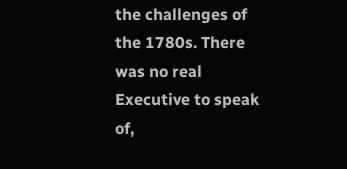the challenges of the 1780s. There was no real Executive to speak of,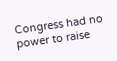Congress had no power to raise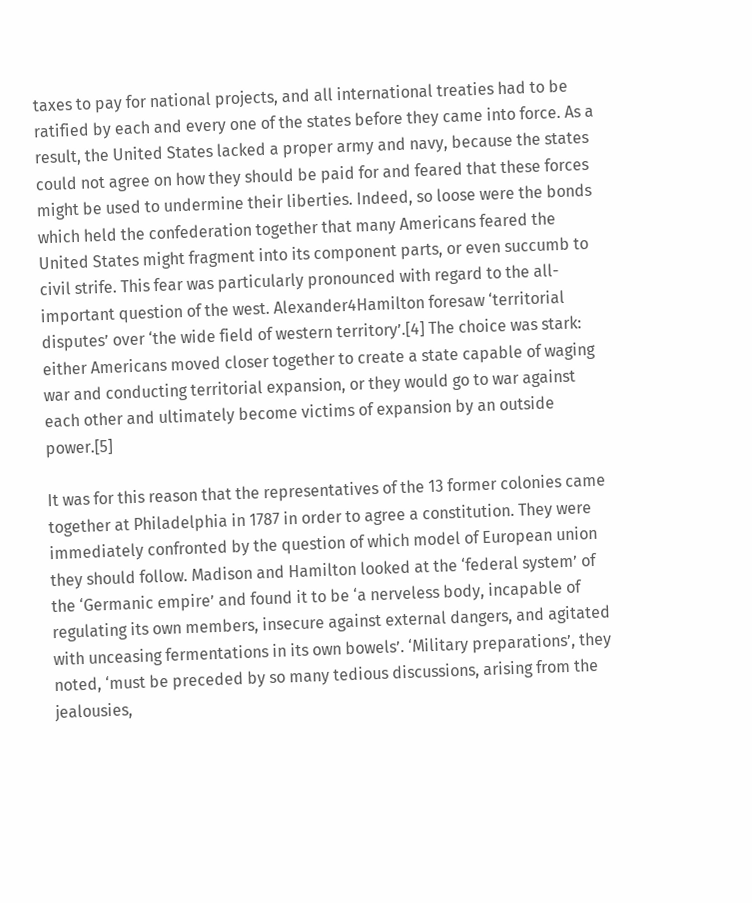taxes to pay for national projects, and all international treaties had to be ratified by each and every one of the states before they came into force. As a result, the United States lacked a proper army and navy, because the states could not agree on how they should be paid for and feared that these forces might be used to undermine their liberties. Indeed, so loose were the bonds which held the confederation together that many Americans feared the United States might fragment into its component parts, or even succumb to civil strife. This fear was particularly pronounced with regard to the all-important question of the west. Alexander4Hamilton foresaw ‘territorial disputes’ over ‘the wide field of western territory’.[4] The choice was stark: either Americans moved closer together to create a state capable of waging war and conducting territorial expansion, or they would go to war against each other and ultimately become victims of expansion by an outside power.[5]

It was for this reason that the representatives of the 13 former colonies came together at Philadelphia in 1787 in order to agree a constitution. They were immediately confronted by the question of which model of European union they should follow. Madison and Hamilton looked at the ‘federal system’ of the ‘Germanic empire’ and found it to be ‘a nerveless body, incapable of regulating its own members, insecure against external dangers, and agitated with unceasing fermentations in its own bowels’. ‘Military preparations’, they noted, ‘must be preceded by so many tedious discussions, arising from the jealousies,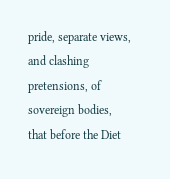pride, separate views, and clashing pretensions, of sovereign bodies, that before the Diet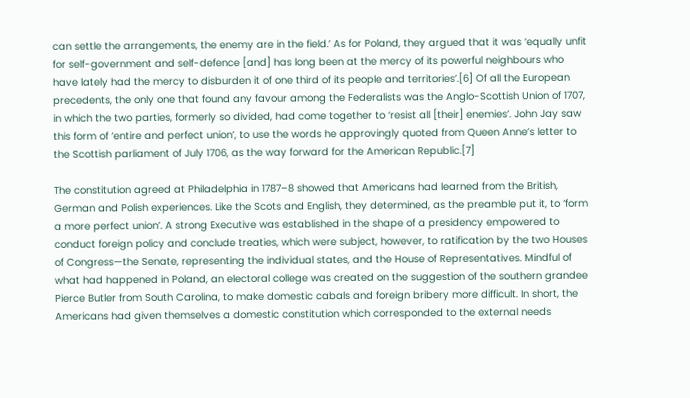can settle the arrangements, the enemy are in the field.’ As for Poland, they argued that it was ‘equally unfit for self-government and self-defence [and] has long been at the mercy of its powerful neighbours who have lately had the mercy to disburden it of one third of its people and territories’.[6] Of all the European precedents, the only one that found any favour among the Federalists was the Anglo-Scottish Union of 1707, in which the two parties, formerly so divided, had come together to ‘resist all [their] enemies’. John Jay saw this form of ‘entire and perfect union’, to use the words he approvingly quoted from Queen Anne’s letter to the Scottish parliament of July 1706, as the way forward for the American Republic.[7]

The constitution agreed at Philadelphia in 1787–8 showed that Americans had learned from the British, German and Polish experiences. Like the Scots and English, they determined, as the preamble put it, to ‘form a more perfect union’. A strong Executive was established in the shape of a presidency empowered to conduct foreign policy and conclude treaties, which were subject, however, to ratification by the two Houses of Congress—the Senate, representing the individual states, and the House of Representatives. Mindful of what had happened in Poland, an electoral college was created on the suggestion of the southern grandee Pierce Butler from South Carolina, to make domestic cabals and foreign bribery more difficult. In short, the Americans had given themselves a domestic constitution which corresponded to the external needs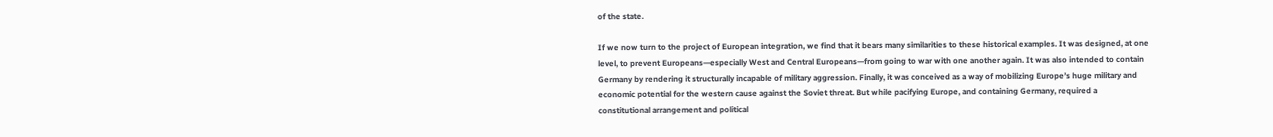of the state.

If we now turn to the project of European integration, we find that it bears many similarities to these historical examples. It was designed, at one level, to prevent Europeans—especially West and Central Europeans—from going to war with one another again. It was also intended to contain Germany by rendering it structurally incapable of military aggression. Finally, it was conceived as a way of mobilizing Europe’s huge military and economic potential for the western cause against the Soviet threat. But while pacifying Europe, and containing Germany, required a constitutional arrangement and political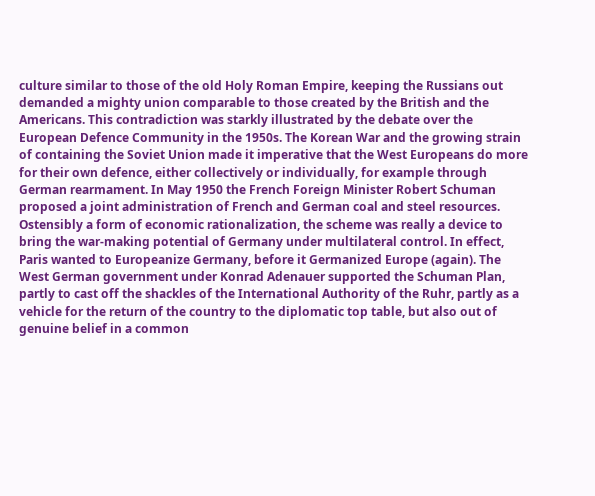culture similar to those of the old Holy Roman Empire, keeping the Russians out demanded a mighty union comparable to those created by the British and the Americans. This contradiction was starkly illustrated by the debate over the European Defence Community in the 1950s. The Korean War and the growing strain of containing the Soviet Union made it imperative that the West Europeans do more for their own defence, either collectively or individually, for example through German rearmament. In May 1950 the French Foreign Minister Robert Schuman proposed a joint administration of French and German coal and steel resources. Ostensibly a form of economic rationalization, the scheme was really a device to bring the war-making potential of Germany under multilateral control. In effect, Paris wanted to Europeanize Germany, before it Germanized Europe (again). The West German government under Konrad Adenauer supported the Schuman Plan, partly to cast off the shackles of the International Authority of the Ruhr, partly as a vehicle for the return of the country to the diplomatic top table, but also out of genuine belief in a common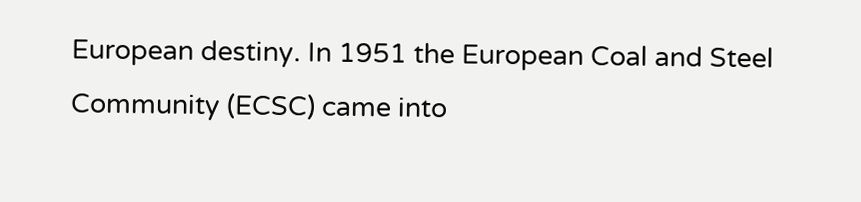European destiny. In 1951 the European Coal and Steel Community (ECSC) came into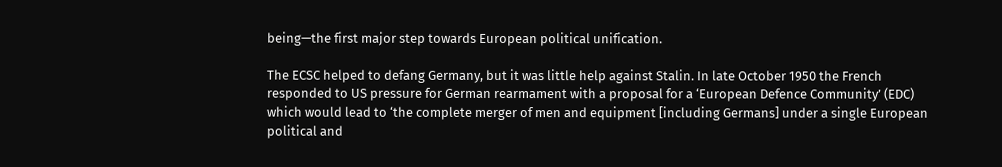being—the first major step towards European political unification.

The ECSC helped to defang Germany, but it was little help against Stalin. In late October 1950 the French responded to US pressure for German rearmament with a proposal for a ‘European Defence Community’ (EDC) which would lead to ‘the complete merger of men and equipment [including Germans] under a single European political and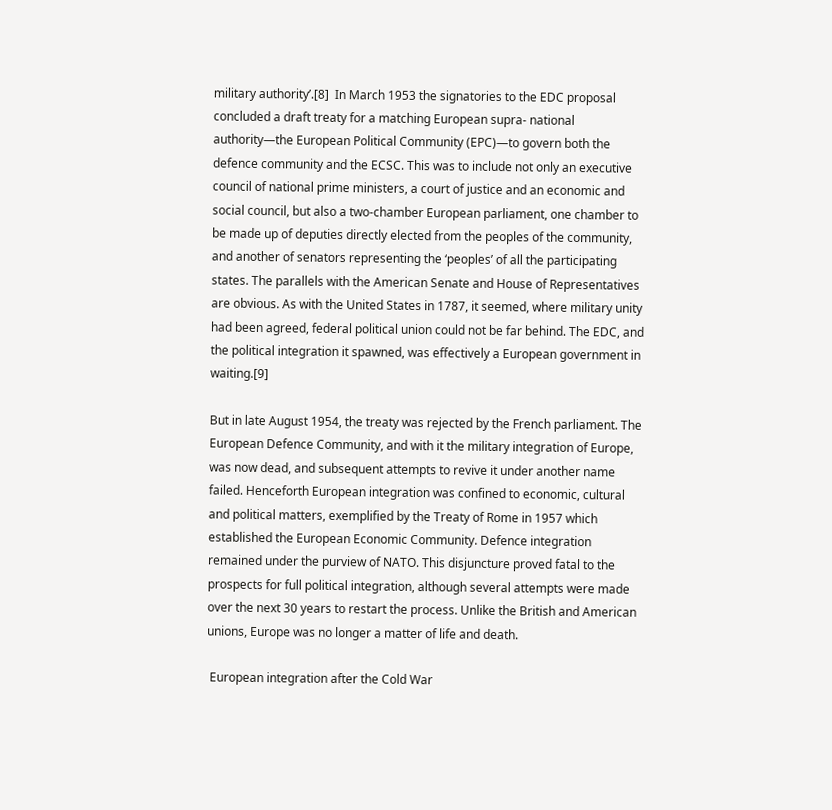military authority’.[8]  In March 1953 the signatories to the EDC proposal concluded a draft treaty for a matching European supra- national authority—the European Political Community (EPC)—to govern both the defence community and the ECSC. This was to include not only an executive council of national prime ministers, a court of justice and an economic and social council, but also a two-chamber European parliament, one chamber to be made up of deputies directly elected from the peoples of the community, and another of senators representing the ‘peoples’ of all the participating states. The parallels with the American Senate and House of Representatives are obvious. As with the United States in 1787, it seemed, where military unity had been agreed, federal political union could not be far behind. The EDC, and the political integration it spawned, was effectively a European government in waiting.[9]

But in late August 1954, the treaty was rejected by the French parliament. The European Defence Community, and with it the military integration of Europe, was now dead, and subsequent attempts to revive it under another name failed. Henceforth European integration was confined to economic, cultural and political matters, exemplified by the Treaty of Rome in 1957 which established the European Economic Community. Defence integration remained under the purview of NATO. This disjuncture proved fatal to the prospects for full political integration, although several attempts were made over the next 30 years to restart the process. Unlike the British and American unions, Europe was no longer a matter of life and death.

 European integration after the Cold War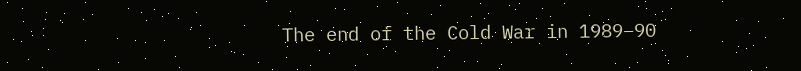The end of the Cold War in 1989–90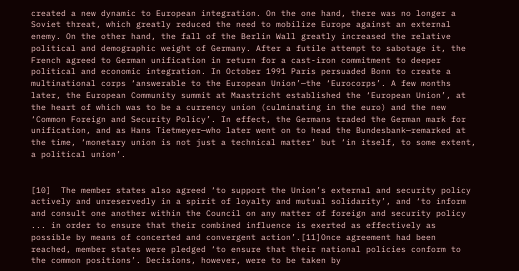created a new dynamic to European integration. On the one hand, there was no longer a Soviet threat, which greatly reduced the need to mobilize Europe against an external enemy. On the other hand, the fall of the Berlin Wall greatly increased the relative political and demographic weight of Germany. After a futile attempt to sabotage it, the French agreed to German unification in return for a cast-iron commitment to deeper political and economic integration. In October 1991 Paris persuaded Bonn to create a multinational corps ‘answerable to the European Union’—the ‘Eurocorps’. A few months later, the European Community summit at Maastricht established the ‘European Union’, at the heart of which was to be a currency union (culminating in the euro) and the new ‘Common Foreign and Security Policy’. In effect, the Germans traded the German mark for unification, and as Hans Tietmeyer—who later went on to head the Bundesbank—remarked at the time, ‘monetary union is not just a technical matter’ but ‘in itself, to some extent, a political union’.


[10]  The member states also agreed ‘to support the Union’s external and security policy actively and unreservedly in a spirit of loyalty and mutual solidarity’, and ‘to inform and consult one another within the Council on any matter of foreign and security policy ... in order to ensure that their combined influence is exerted as effectively as possible by means of concerted and convergent action’.[11]Once agreement had been reached, member states were pledged ‘to ensure that their national policies conform to the common positions’. Decisions, however, were to be taken by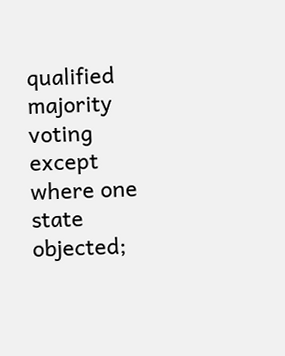qualified majority voting except where one state objected;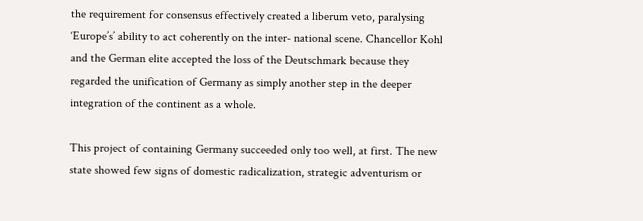the requirement for consensus effectively created a liberum veto, paralysing ‘Europe’s’ ability to act coherently on the inter- national scene. Chancellor Kohl and the German elite accepted the loss of the Deutschmark because they regarded the unification of Germany as simply another step in the deeper integration of the continent as a whole.

This project of containing Germany succeeded only too well, at first. The new state showed few signs of domestic radicalization, strategic adventurism or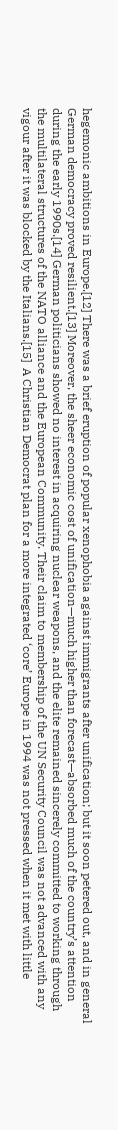hegemonic ambitions in Europe.[12] There was a brief eruption of popular xenophobia against immigrants after unification; but it soon petered out, and in general German democracy proved resilient.[13] Moreover, the sheer economic cost of unification—much higher than forecast—absorbed much of the country’s attention during the early 1990s.[14] German politicians showed no interest in acquiring nuclear weapons, and the elite remained sincerely committed to working through the multilateral structures of the NATO alliance and the European Community. Their claim to membership of the UN Security Council was not advanced with any vigour after it was blocked by the Italians.[15]  A Christian Democrat plan for a more integrated ‘core’ Europe in 1994 was not pressed when it met with little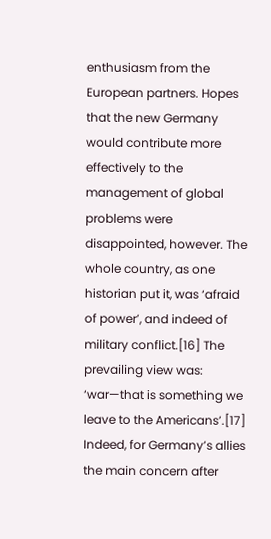enthusiasm from the European partners. Hopes that the new Germany would contribute more effectively to the management of global problems were disappointed, however. The whole country, as one historian put it, was ‘afraid of power’, and indeed of military conflict.[16] The prevailing view was: ‘war—that is something we leave to the Americans’.[17] Indeed, for Germany’s allies the main concern after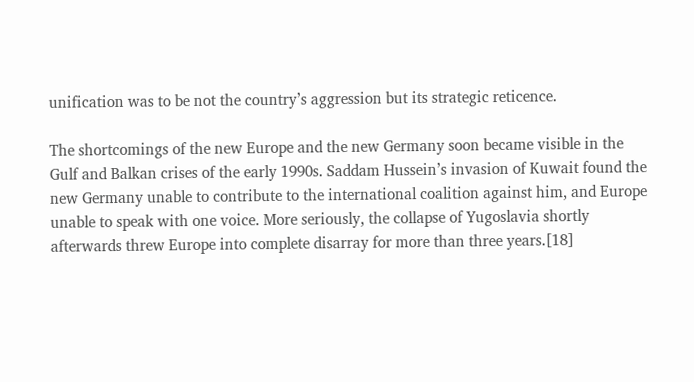unification was to be not the country’s aggression but its strategic reticence.

The shortcomings of the new Europe and the new Germany soon became visible in the Gulf and Balkan crises of the early 1990s. Saddam Hussein’s invasion of Kuwait found the new Germany unable to contribute to the international coalition against him, and Europe unable to speak with one voice. More seriously, the collapse of Yugoslavia shortly afterwards threw Europe into complete disarray for more than three years.[18]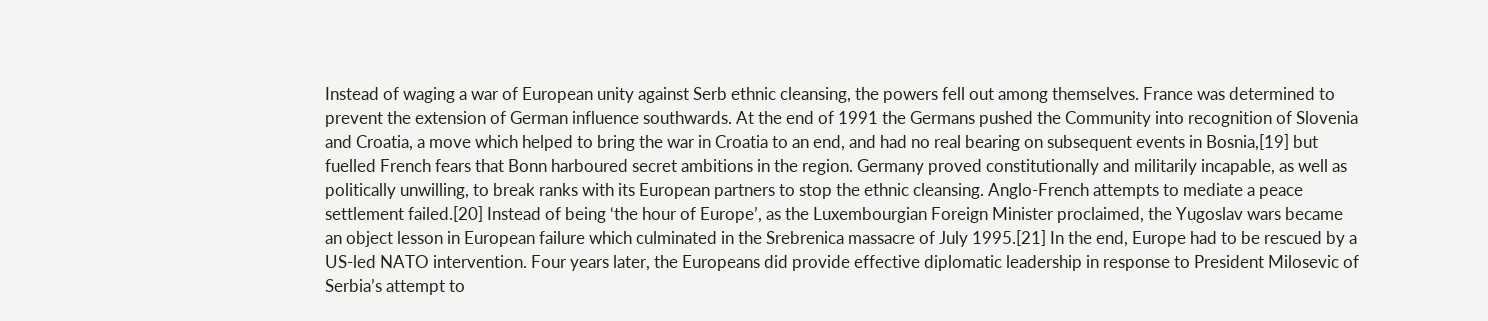Instead of waging a war of European unity against Serb ethnic cleansing, the powers fell out among themselves. France was determined to prevent the extension of German influence southwards. At the end of 1991 the Germans pushed the Community into recognition of Slovenia and Croatia, a move which helped to bring the war in Croatia to an end, and had no real bearing on subsequent events in Bosnia,[19] but fuelled French fears that Bonn harboured secret ambitions in the region. Germany proved constitutionally and militarily incapable, as well as politically unwilling, to break ranks with its European partners to stop the ethnic cleansing. Anglo-French attempts to mediate a peace settlement failed.[20] Instead of being ‘the hour of Europe’, as the Luxembourgian Foreign Minister proclaimed, the Yugoslav wars became an object lesson in European failure which culminated in the Srebrenica massacre of July 1995.[21] In the end, Europe had to be rescued by a US-led NATO intervention. Four years later, the Europeans did provide effective diplomatic leadership in response to President Milosevic of Serbia’s attempt to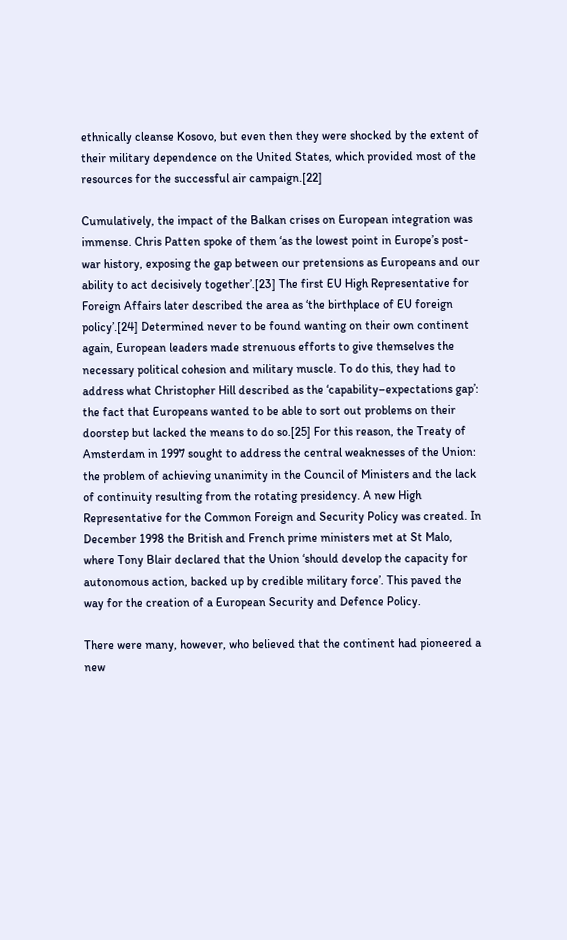ethnically cleanse Kosovo, but even then they were shocked by the extent of their military dependence on the United States, which provided most of the resources for the successful air campaign.[22]

Cumulatively, the impact of the Balkan crises on European integration was immense. Chris Patten spoke of them ‘as the lowest point in Europe’s post-war history, exposing the gap between our pretensions as Europeans and our ability to act decisively together’.[23] The first EU High Representative for Foreign Affairs later described the area as ‘the birthplace of EU foreign policy’.[24] Determined never to be found wanting on their own continent again, European leaders made strenuous efforts to give themselves the necessary political cohesion and military muscle. To do this, they had to address what Christopher Hill described as the ‘capability–expectations gap’: the fact that Europeans wanted to be able to sort out problems on their doorstep but lacked the means to do so.[25] For this reason, the Treaty of Amsterdam in 1997 sought to address the central weaknesses of the Union: the problem of achieving unanimity in the Council of Ministers and the lack of continuity resulting from the rotating presidency. A new High Representative for the Common Foreign and Security Policy was created. In December 1998 the British and French prime ministers met at St Malo, where Tony Blair declared that the Union ‘should develop the capacity for autonomous action, backed up by credible military force’. This paved the way for the creation of a European Security and Defence Policy.

There were many, however, who believed that the continent had pioneered a new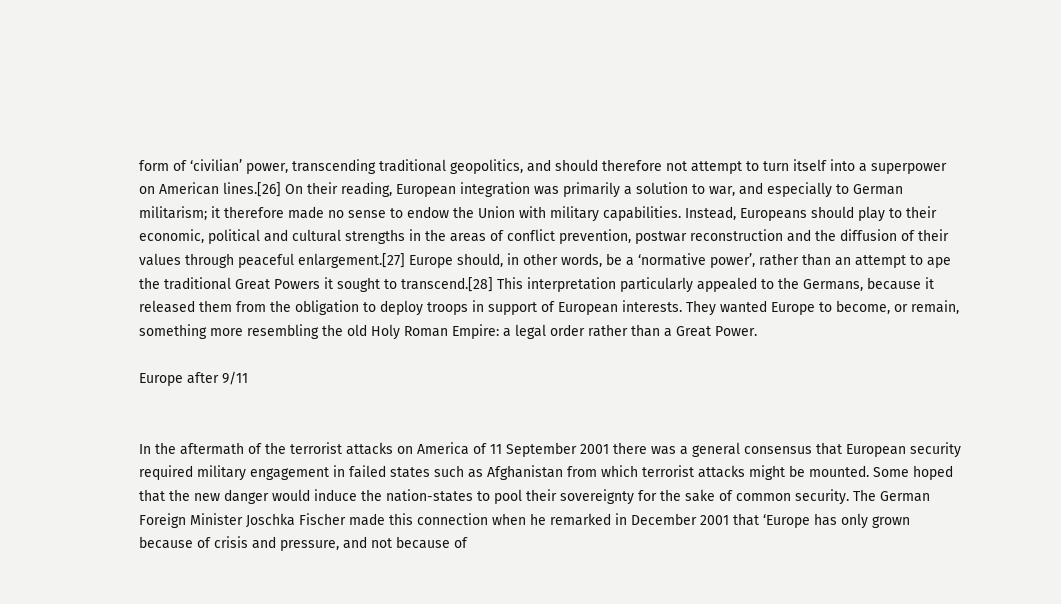form of ‘civilian’ power, transcending traditional geopolitics, and should therefore not attempt to turn itself into a superpower on American lines.[26] On their reading, European integration was primarily a solution to war, and especially to German militarism; it therefore made no sense to endow the Union with military capabilities. Instead, Europeans should play to their economic, political and cultural strengths in the areas of conflict prevention, postwar reconstruction and the diffusion of their values through peaceful enlargement.[27] Europe should, in other words, be a ‘normative power’, rather than an attempt to ape the traditional Great Powers it sought to transcend.[28] This interpretation particularly appealed to the Germans, because it released them from the obligation to deploy troops in support of European interests. They wanted Europe to become, or remain, something more resembling the old Holy Roman Empire: a legal order rather than a Great Power.

Europe after 9/11


In the aftermath of the terrorist attacks on America of 11 September 2001 there was a general consensus that European security required military engagement in failed states such as Afghanistan from which terrorist attacks might be mounted. Some hoped that the new danger would induce the nation-states to pool their sovereignty for the sake of common security. The German Foreign Minister Joschka Fischer made this connection when he remarked in December 2001 that ‘Europe has only grown because of crisis and pressure, and not because of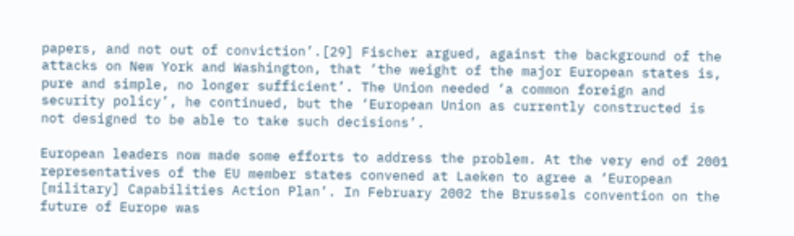papers, and not out of conviction’.[29] Fischer argued, against the background of the attacks on New York and Washington, that ‘the weight of the major European states is, pure and simple, no longer sufficient’. The Union needed ‘a common foreign and security policy’, he continued, but the ‘European Union as currently constructed is not designed to be able to take such decisions’.

European leaders now made some efforts to address the problem. At the very end of 2001 representatives of the EU member states convened at Laeken to agree a ‘European [military] Capabilities Action Plan’. In February 2002 the Brussels convention on the future of Europe was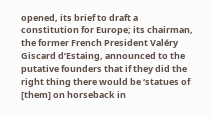opened, its brief to draft a constitution for Europe; its chairman, the former French President Valéry Giscard d’Estaing, announced to the putative founders that if they did the right thing there would be ‘statues of [them] on horseback in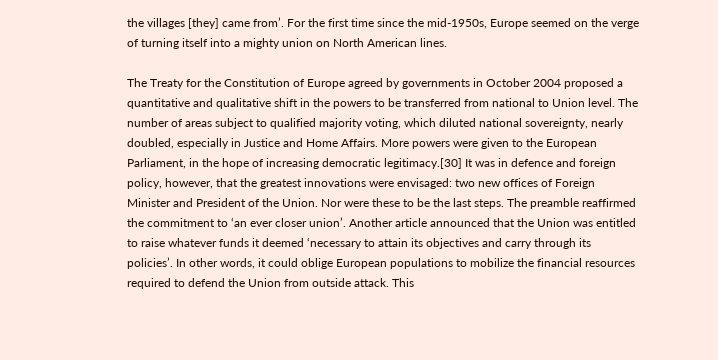the villages [they] came from’. For the first time since the mid-1950s, Europe seemed on the verge of turning itself into a mighty union on North American lines.

The Treaty for the Constitution of Europe agreed by governments in October 2004 proposed a quantitative and qualitative shift in the powers to be transferred from national to Union level. The number of areas subject to qualified majority voting, which diluted national sovereignty, nearly doubled, especially in Justice and Home Affairs. More powers were given to the European Parliament, in the hope of increasing democratic legitimacy.[30] It was in defence and foreign policy, however, that the greatest innovations were envisaged: two new offices of Foreign Minister and President of the Union. Nor were these to be the last steps. The preamble reaffirmed the commitment to ‘an ever closer union’. Another article announced that the Union was entitled to raise whatever funds it deemed ‘necessary to attain its objectives and carry through its policies’. In other words, it could oblige European populations to mobilize the financial resources required to defend the Union from outside attack. This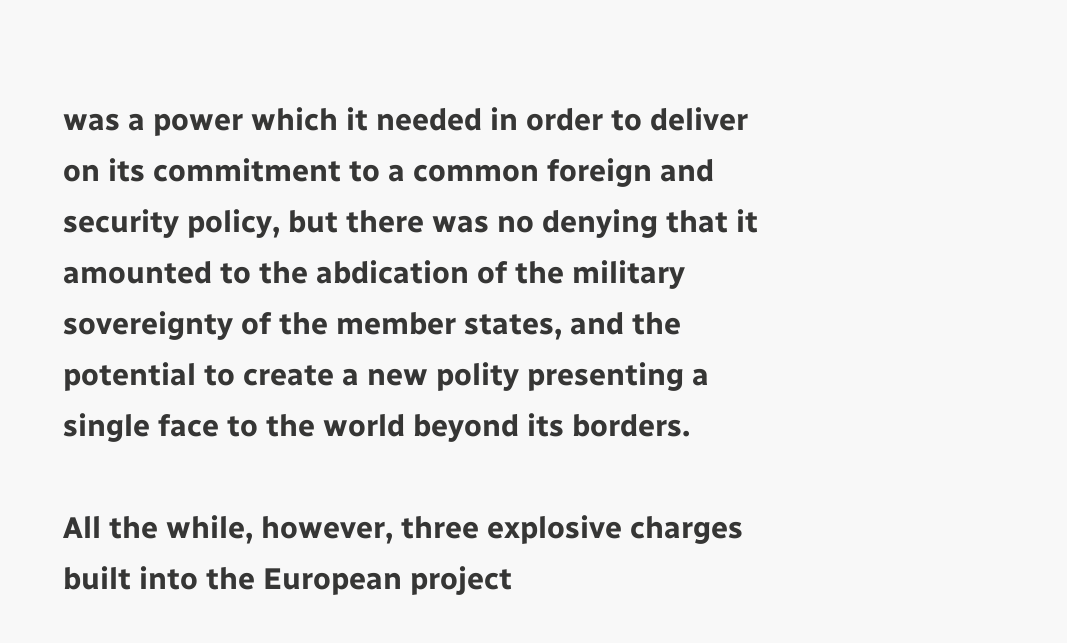was a power which it needed in order to deliver on its commitment to a common foreign and security policy, but there was no denying that it amounted to the abdication of the military sovereignty of the member states, and the potential to create a new polity presenting a single face to the world beyond its borders.

All the while, however, three explosive charges built into the European project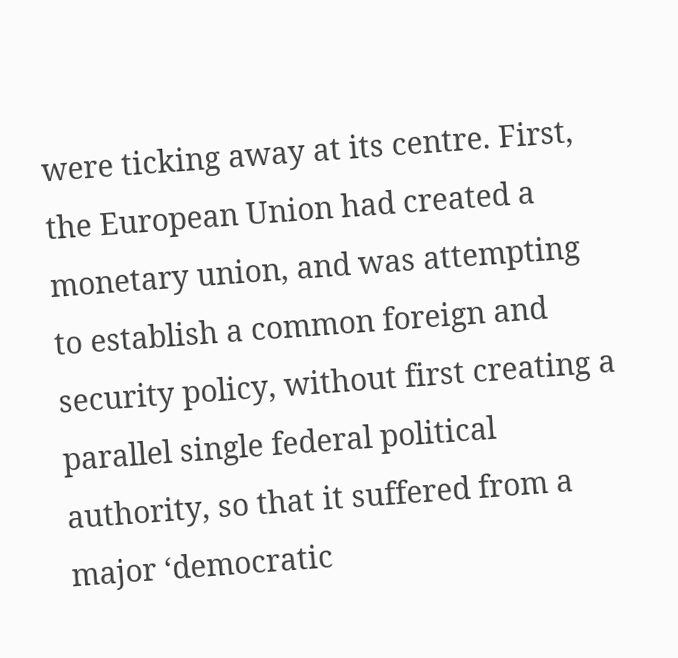were ticking away at its centre. First, the European Union had created a monetary union, and was attempting to establish a common foreign and security policy, without first creating a parallel single federal political authority, so that it suffered from a major ‘democratic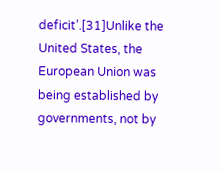deficit’.[31]Unlike the United States, the European Union was being established by governments, not by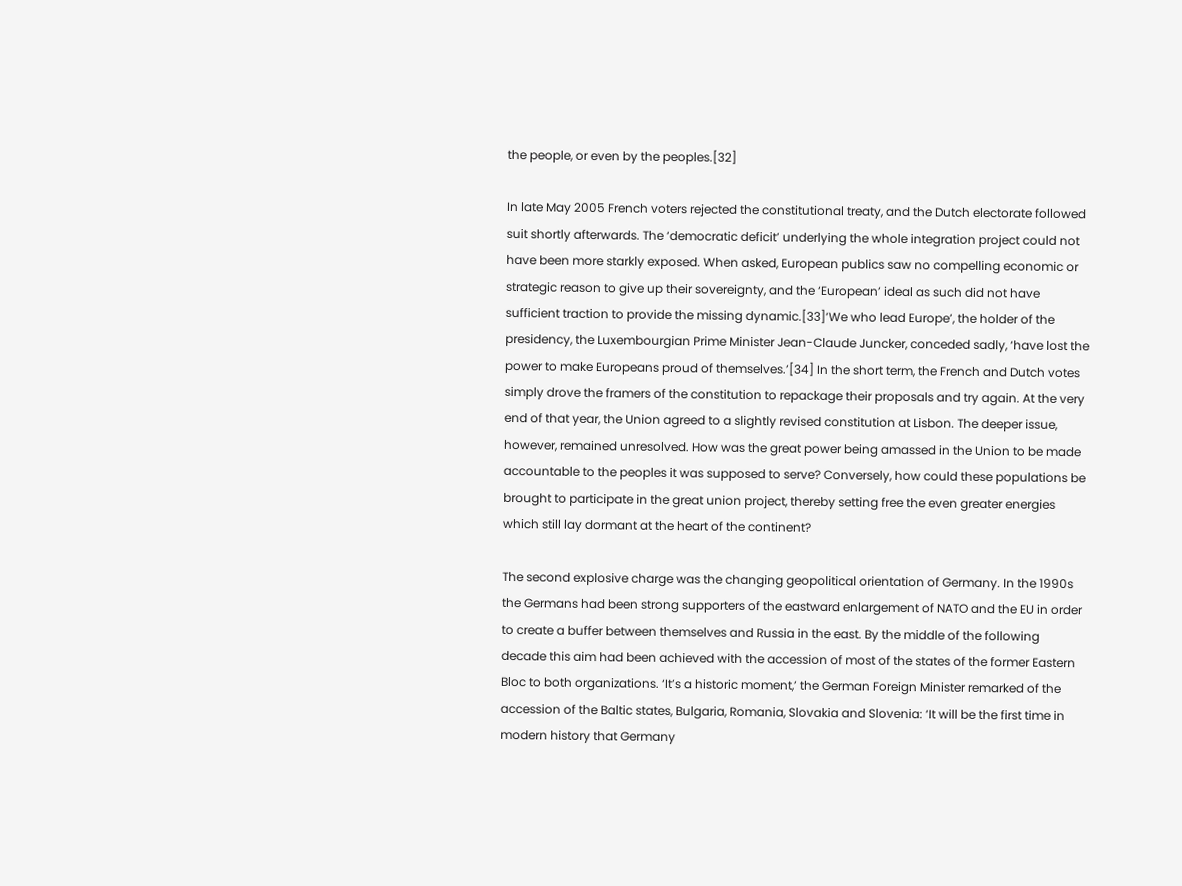the people, or even by the peoples.[32]

In late May 2005 French voters rejected the constitutional treaty, and the Dutch electorate followed suit shortly afterwards. The ‘democratic deficit’ underlying the whole integration project could not have been more starkly exposed. When asked, European publics saw no compelling economic or strategic reason to give up their sovereignty, and the ‘European’ ideal as such did not have sufficient traction to provide the missing dynamic.[33]‘We who lead Europe’, the holder of the presidency, the Luxembourgian Prime Minister Jean-Claude Juncker, conceded sadly, ‘have lost the power to make Europeans proud of themselves.’[34] In the short term, the French and Dutch votes simply drove the framers of the constitution to repackage their proposals and try again. At the very end of that year, the Union agreed to a slightly revised constitution at Lisbon. The deeper issue, however, remained unresolved. How was the great power being amassed in the Union to be made accountable to the peoples it was supposed to serve? Conversely, how could these populations be brought to participate in the great union project, thereby setting free the even greater energies which still lay dormant at the heart of the continent?

The second explosive charge was the changing geopolitical orientation of Germany. In the 1990s the Germans had been strong supporters of the eastward enlargement of NATO and the EU in order to create a buffer between themselves and Russia in the east. By the middle of the following decade this aim had been achieved with the accession of most of the states of the former Eastern Bloc to both organizations. ‘It’s a historic moment,’ the German Foreign Minister remarked of the accession of the Baltic states, Bulgaria, Romania, Slovakia and Slovenia: ‘It will be the first time in modern history that Germany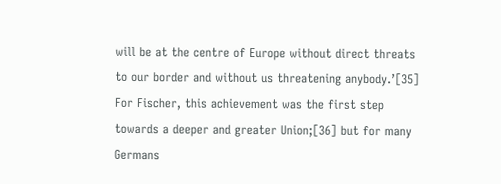will be at the centre of Europe without direct threats to our border and without us threatening anybody.’[35] For Fischer, this achievement was the first step towards a deeper and greater Union;[36] but for many Germans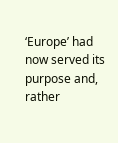‘Europe’ had now served its purpose and, rather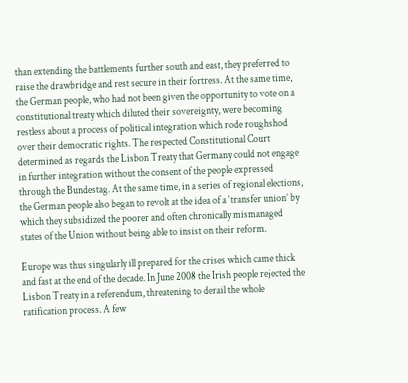than extending the battlements further south and east, they preferred to raise the drawbridge and rest secure in their fortress. At the same time, the German people, who had not been given the opportunity to vote on a constitutional treaty which diluted their sovereignty, were becoming restless about a process of political integration which rode roughshod over their democratic rights. The respected Constitutional Court determined as regards the Lisbon Treaty that Germany could not engage in further integration without the consent of the people expressed through the Bundestag. At the same time, in a series of regional elections, the German people also began to revolt at the idea of a ‘transfer union’ by which they subsidized the poorer and often chronically mismanaged states of the Union without being able to insist on their reform.

Europe was thus singularly ill prepared for the crises which came thick and fast at the end of the decade. In June 2008 the Irish people rejected the Lisbon Treaty in a referendum, threatening to derail the whole ratification process. A few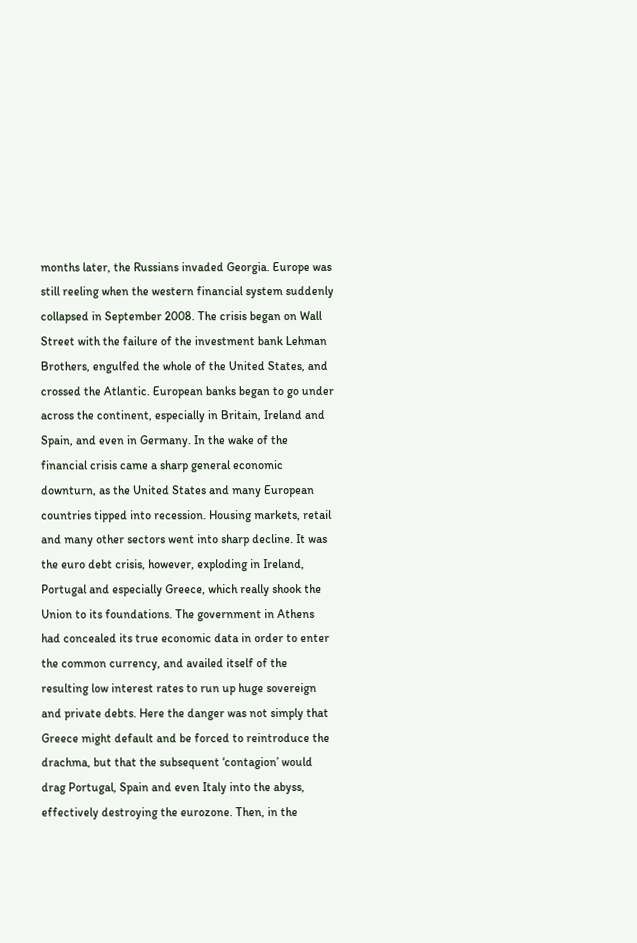months later, the Russians invaded Georgia. Europe was still reeling when the western financial system suddenly collapsed in September 2008. The crisis began on Wall Street with the failure of the investment bank Lehman Brothers, engulfed the whole of the United States, and crossed the Atlantic. European banks began to go under across the continent, especially in Britain, Ireland and Spain, and even in Germany. In the wake of the financial crisis came a sharp general economic downturn, as the United States and many European countries tipped into recession. Housing markets, retail and many other sectors went into sharp decline. It was the euro debt crisis, however, exploding in Ireland, Portugal and especially Greece, which really shook the Union to its foundations. The government in Athens had concealed its true economic data in order to enter the common currency, and availed itself of the resulting low interest rates to run up huge sovereign and private debts. Here the danger was not simply that Greece might default and be forced to reintroduce the drachma, but that the subsequent ‘contagion’ would drag Portugal, Spain and even Italy into the abyss, effectively destroying the eurozone. Then, in the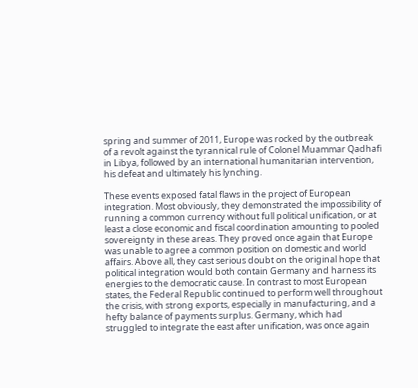spring and summer of 2011, Europe was rocked by the outbreak of a revolt against the tyrannical rule of Colonel Muammar Qadhafi in Libya, followed by an international humanitarian intervention, his defeat and ultimately his lynching.

These events exposed fatal flaws in the project of European integration. Most obviously, they demonstrated the impossibility of running a common currency without full political unification, or at least a close economic and fiscal coordination amounting to pooled sovereignty in these areas. They proved once again that Europe was unable to agree a common position on domestic and world affairs. Above all, they cast serious doubt on the original hope that political integration would both contain Germany and harness its energies to the democratic cause. In contrast to most European states, the Federal Republic continued to perform well throughout the crisis, with strong exports, especially in manufacturing, and a hefty balance of payments surplus. Germany, which had struggled to integrate the east after unification, was once again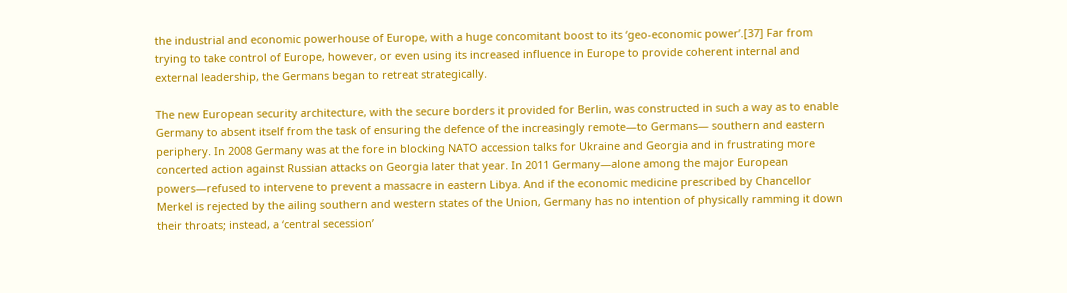the industrial and economic powerhouse of Europe, with a huge concomitant boost to its ‘geo-economic power’.[37] Far from trying to take control of Europe, however, or even using its increased influence in Europe to provide coherent internal and external leadership, the Germans began to retreat strategically.

The new European security architecture, with the secure borders it provided for Berlin, was constructed in such a way as to enable Germany to absent itself from the task of ensuring the defence of the increasingly remote—to Germans— southern and eastern periphery. In 2008 Germany was at the fore in blocking NATO accession talks for Ukraine and Georgia and in frustrating more concerted action against Russian attacks on Georgia later that year. In 2011 Germany—alone among the major European powers—refused to intervene to prevent a massacre in eastern Libya. And if the economic medicine prescribed by Chancellor Merkel is rejected by the ailing southern and western states of the Union, Germany has no intention of physically ramming it down their throats; instead, a ‘central secession’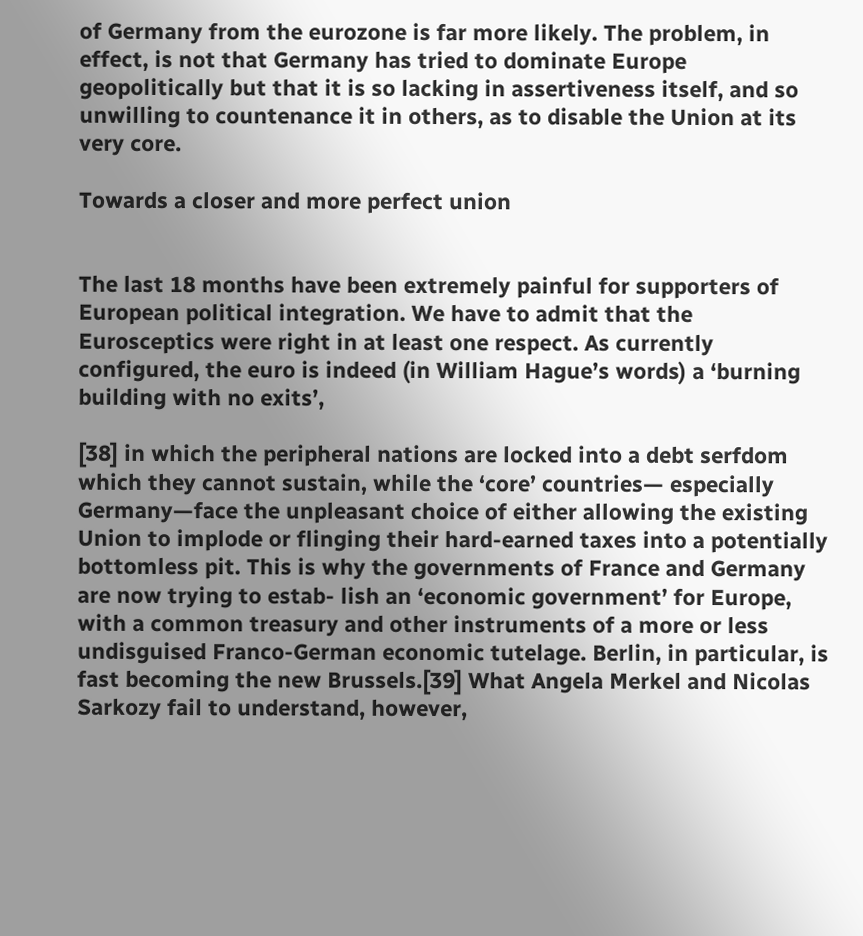of Germany from the eurozone is far more likely. The problem, in effect, is not that Germany has tried to dominate Europe geopolitically but that it is so lacking in assertiveness itself, and so unwilling to countenance it in others, as to disable the Union at its very core.

Towards a closer and more perfect union


The last 18 months have been extremely painful for supporters of European political integration. We have to admit that the Eurosceptics were right in at least one respect. As currently configured, the euro is indeed (in William Hague’s words) a ‘burning building with no exits’,

[38] in which the peripheral nations are locked into a debt serfdom which they cannot sustain, while the ‘core’ countries— especially Germany—face the unpleasant choice of either allowing the existing Union to implode or flinging their hard-earned taxes into a potentially bottomless pit. This is why the governments of France and Germany are now trying to estab- lish an ‘economic government’ for Europe, with a common treasury and other instruments of a more or less undisguised Franco-German economic tutelage. Berlin, in particular, is fast becoming the new Brussels.[39] What Angela Merkel and Nicolas Sarkozy fail to understand, however,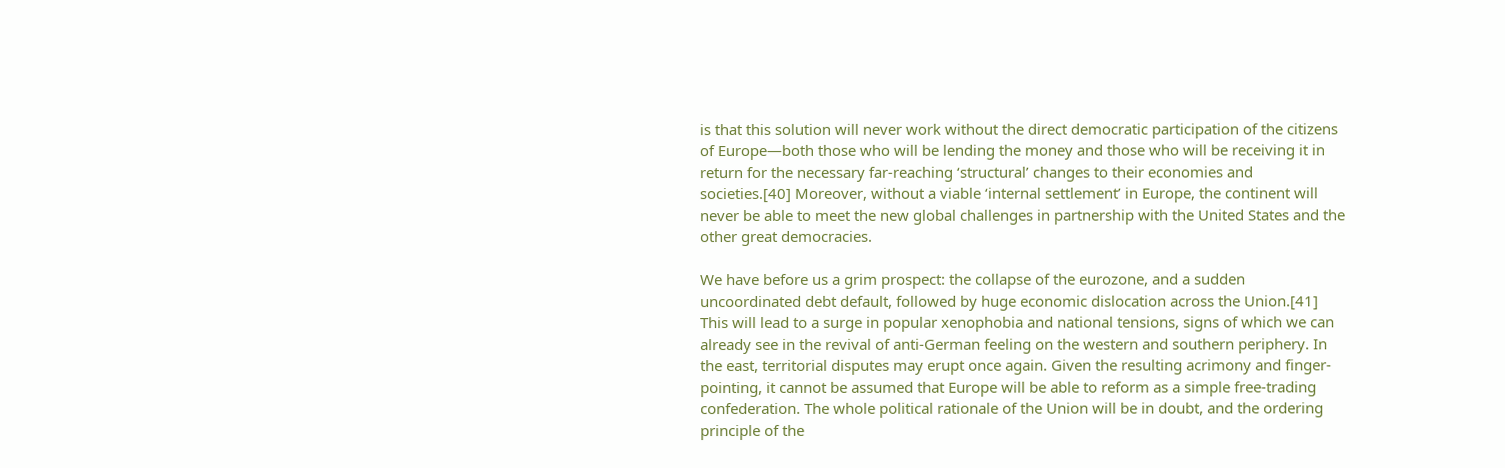is that this solution will never work without the direct democratic participation of the citizens of Europe—both those who will be lending the money and those who will be receiving it in return for the necessary far-reaching ‘structural’ changes to their economies and societies.[40] Moreover, without a viable ‘internal settlement’ in Europe, the continent will never be able to meet the new global challenges in partnership with the United States and the other great democracies.

We have before us a grim prospect: the collapse of the eurozone, and a sudden uncoordinated debt default, followed by huge economic dislocation across the Union.[41] This will lead to a surge in popular xenophobia and national tensions, signs of which we can already see in the revival of anti-German feeling on the western and southern periphery. In the east, territorial disputes may erupt once again. Given the resulting acrimony and finger-pointing, it cannot be assumed that Europe will be able to reform as a simple free-trading confederation. The whole political rationale of the Union will be in doubt, and the ordering principle of the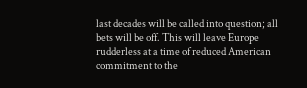last decades will be called into question; all bets will be off. This will leave Europe rudderless at a time of reduced American commitment to the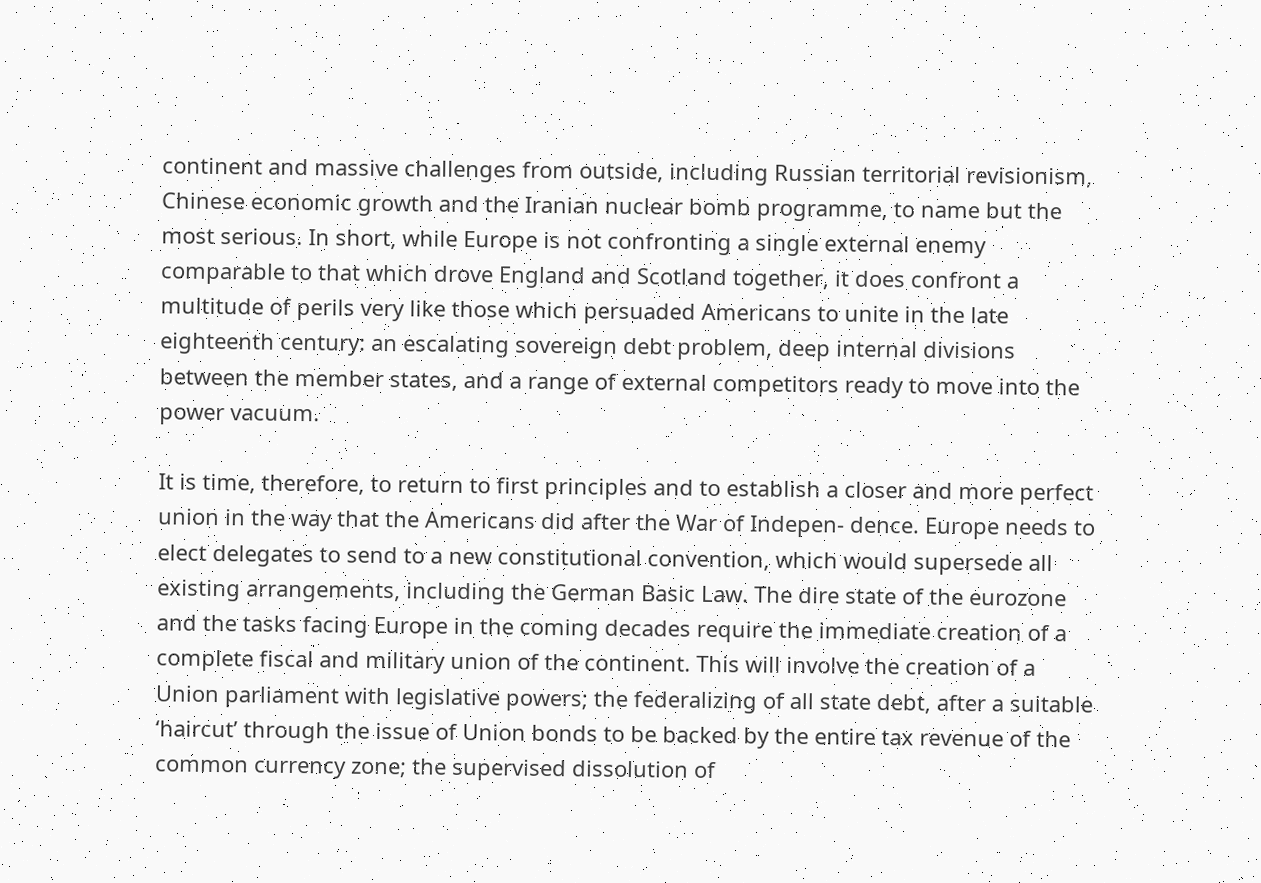continent and massive challenges from outside, including Russian territorial revisionism, Chinese economic growth and the Iranian nuclear bomb programme, to name but the most serious. In short, while Europe is not confronting a single external enemy comparable to that which drove England and Scotland together, it does confront a multitude of perils very like those which persuaded Americans to unite in the late eighteenth century: an escalating sovereign debt problem, deep internal divisions between the member states, and a range of external competitors ready to move into the power vacuum.

It is time, therefore, to return to first principles and to establish a closer and more perfect union in the way that the Americans did after the War of Indepen- dence. Europe needs to elect delegates to send to a new constitutional convention, which would supersede all existing arrangements, including the German Basic Law. The dire state of the eurozone and the tasks facing Europe in the coming decades require the immediate creation of a complete fiscal and military union of the continent. This will involve the creation of a Union parliament with legislative powers; the federalizing of all state debt, after a suitable ‘haircut’ through the issue of Union bonds to be backed by the entire tax revenue of the common currency zone; the supervised dissolution of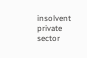insolvent private sector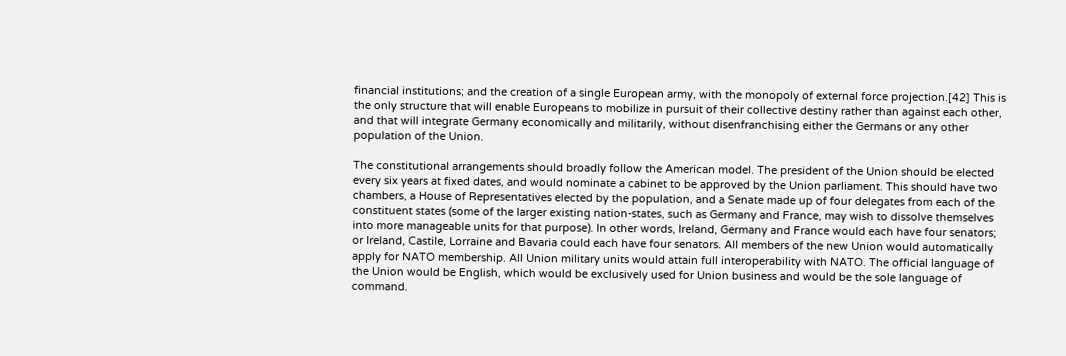financial institutions; and the creation of a single European army, with the monopoly of external force projection.[42] This is the only structure that will enable Europeans to mobilize in pursuit of their collective destiny rather than against each other, and that will integrate Germany economically and militarily, without disenfranchising either the Germans or any other population of the Union.

The constitutional arrangements should broadly follow the American model. The president of the Union should be elected every six years at fixed dates, and would nominate a cabinet to be approved by the Union parliament. This should have two chambers, a House of Representatives elected by the population, and a Senate made up of four delegates from each of the constituent states (some of the larger existing nation-states, such as Germany and France, may wish to dissolve themselves into more manageable units for that purpose). In other words, Ireland, Germany and France would each have four senators; or Ireland, Castile, Lorraine and Bavaria could each have four senators. All members of the new Union would automatically apply for NATO membership. All Union military units would attain full interoperability with NATO. The official language of the Union would be English, which would be exclusively used for Union business and would be the sole language of command.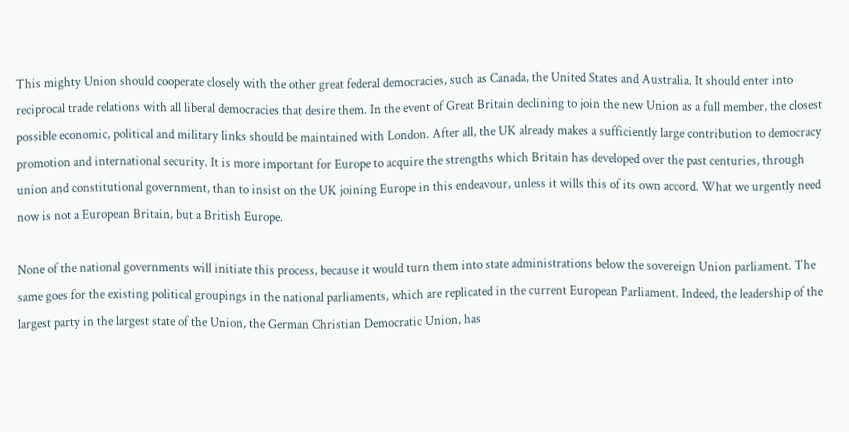This mighty Union should cooperate closely with the other great federal democracies, such as Canada, the United States and Australia. It should enter into reciprocal trade relations with all liberal democracies that desire them. In the event of Great Britain declining to join the new Union as a full member, the closest possible economic, political and military links should be maintained with London. After all, the UK already makes a sufficiently large contribution to democracy promotion and international security. It is more important for Europe to acquire the strengths which Britain has developed over the past centuries, through union and constitutional government, than to insist on the UK joining Europe in this endeavour, unless it wills this of its own accord. What we urgently need now is not a European Britain, but a British Europe.

None of the national governments will initiate this process, because it would turn them into state administrations below the sovereign Union parliament. The same goes for the existing political groupings in the national parliaments, which are replicated in the current European Parliament. Indeed, the leadership of the largest party in the largest state of the Union, the German Christian Democratic Union, has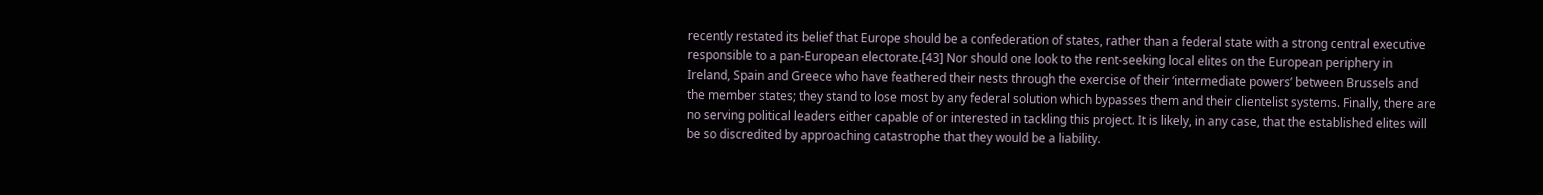recently restated its belief that Europe should be a confederation of states, rather than a federal state with a strong central executive responsible to a pan-European electorate.[43] Nor should one look to the rent-seeking local elites on the European periphery in Ireland, Spain and Greece who have feathered their nests through the exercise of their ‘intermediate powers’ between Brussels and the member states; they stand to lose most by any federal solution which bypasses them and their clientelist systems. Finally, there are no serving political leaders either capable of or interested in tackling this project. It is likely, in any case, that the established elites will be so discredited by approaching catastrophe that they would be a liability.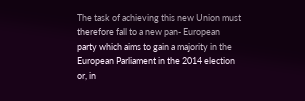The task of achieving this new Union must therefore fall to a new pan- European party which aims to gain a majority in the European Parliament in the 2014 election or, in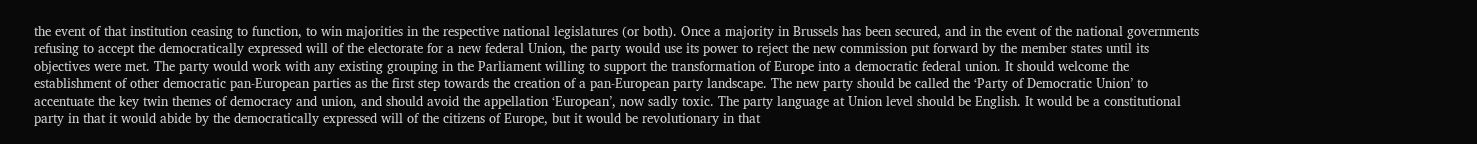the event of that institution ceasing to function, to win majorities in the respective national legislatures (or both). Once a majority in Brussels has been secured, and in the event of the national governments refusing to accept the democratically expressed will of the electorate for a new federal Union, the party would use its power to reject the new commission put forward by the member states until its objectives were met. The party would work with any existing grouping in the Parliament willing to support the transformation of Europe into a democratic federal union. It should welcome the establishment of other democratic pan-European parties as the first step towards the creation of a pan-European party landscape. The new party should be called the ‘Party of Democratic Union’ to accentuate the key twin themes of democracy and union, and should avoid the appellation ‘European’, now sadly toxic. The party language at Union level should be English. It would be a constitutional party in that it would abide by the democratically expressed will of the citizens of Europe, but it would be revolutionary in that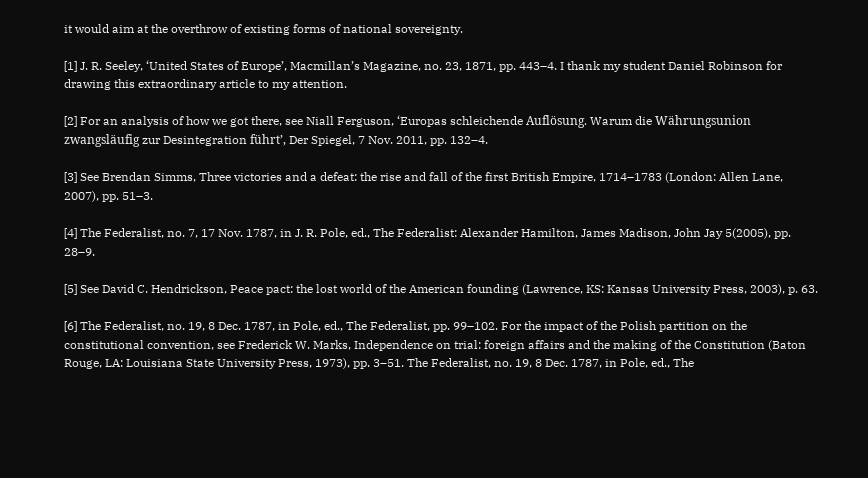it would aim at the overthrow of existing forms of national sovereignty.

[1] J. R. Seeley, ‘United States of Europe’, Macmillan’s Magazine, no. 23, 1871, pp. 443–4. I thank my student Daniel Robinson for drawing this extraordinary article to my attention.

[2] For an analysis of how we got there, see Niall Ferguson, ‘Europas schleichende Auflösung. Warum die Währungsunion zwangsläufig zur Desintegration führt’, Der Spiegel, 7 Nov. 2011, pp. 132–4.

[3] See Brendan Simms, Three victories and a defeat: the rise and fall of the first British Empire, 1714–1783 (London: Allen Lane, 2007), pp. 51–3.

[4] The Federalist, no. 7, 17 Nov. 1787, in J. R. Pole, ed., The Federalist: Alexander Hamilton, James Madison, John Jay 5(2005), pp. 28–9.

[5] See David C. Hendrickson, Peace pact: the lost world of the American founding (Lawrence, KS: Kansas University Press, 2003), p. 63.

[6] The Federalist, no. 19, 8 Dec. 1787, in Pole, ed., The Federalist, pp. 99–102. For the impact of the Polish partition on the constitutional convention, see Frederick W. Marks, Independence on trial: foreign affairs and the making of the Constitution (Baton Rouge, LA: Louisiana State University Press, 1973), pp. 3–51. The Federalist, no. 19, 8 Dec. 1787, in Pole, ed., The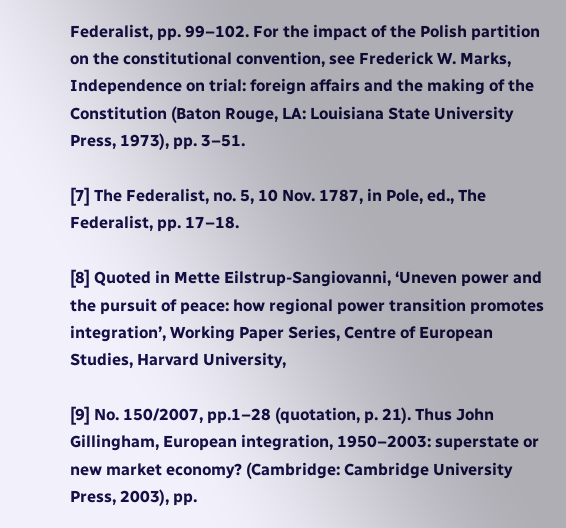Federalist, pp. 99–102. For the impact of the Polish partition on the constitutional convention, see Frederick W. Marks, Independence on trial: foreign affairs and the making of the Constitution (Baton Rouge, LA: Louisiana State University Press, 1973), pp. 3–51.

[7] The Federalist, no. 5, 10 Nov. 1787, in Pole, ed., The Federalist, pp. 17–18.

[8] Quoted in Mette Eilstrup-Sangiovanni, ‘Uneven power and the pursuit of peace: how regional power transition promotes integration’, Working Paper Series, Centre of European Studies, Harvard University,

[9] No. 150/2007, pp.1–28 (quotation, p. 21). Thus John Gillingham, European integration, 1950–2003: superstate or new market economy? (Cambridge: Cambridge University Press, 2003), pp.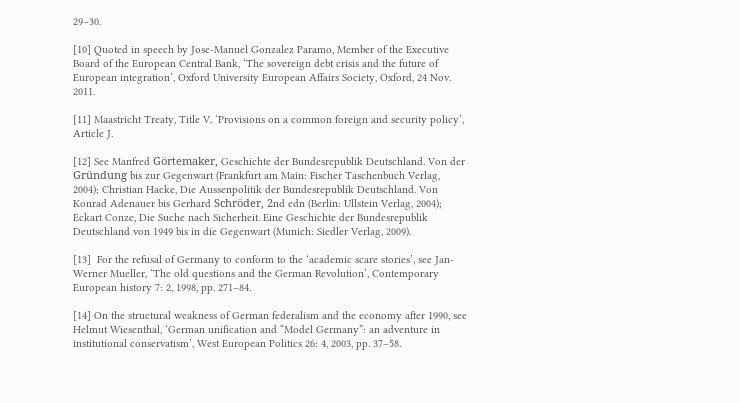29–30.

[10] Quoted in speech by Jose-Manuel Gonzalez Paramo, Member of the Executive Board of the European Central Bank, ‘The sovereign debt crisis and the future of European integration’, Oxford University European Affairs Society, Oxford, 24 Nov. 2011.

[11] Maastricht Treaty, Title V. ‘Provisions on a common foreign and security policy’, Article J.

[12] See Manfred Görtemaker, Geschichte der Bundesrepublik Deutschland. Von der Gründung bis zur Gegenwart (Frankfurt am Main: Fischer Taschenbuch Verlag, 2004); Christian Hacke, Die Aussenpolitik der Bundesrepublik Deutschland. Von Konrad Adenauer bis Gerhard Schröder, 2nd edn (Berlin: Ullstein Verlag, 2004); Eckart Conze, Die Suche nach Sicherheit. Eine Geschichte der Bundesrepublik Deutschland von 1949 bis in die Gegenwart (Munich: Siedler Verlag, 2009).

[13]  For the refusal of Germany to conform to the ‘academic scare stories’, see Jan-Werner Mueller, ‘The old questions and the German Revolution’, Contemporary European history 7: 2, 1998, pp. 271–84.

[14] On the structural weakness of German federalism and the economy after 1990, see Helmut Wiesenthal, ‘German unification and “Model Germany”: an adventure in institutional conservatism’, West European Politics 26: 4, 2003, pp. 37–58.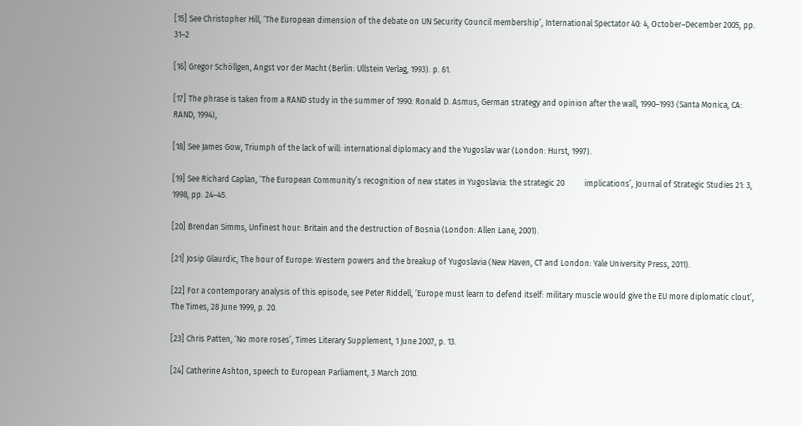[15] See Christopher Hill, ‘The European dimension of the debate on UN Security Council membership’, International Spectator 40: 4, October–December 2005, pp. 31–2

[16] Gregor Schöllgen, Angst vor der Macht (Berlin: Ullstein Verlag, 1993). p. 61.

[17] The phrase is taken from a RAND study in the summer of 1990: Ronald D. Asmus, German strategy and opinion after the wall, 1990–1993 (Santa Monica, CA: RAND, 1994),

[18] See James Gow, Triumph of the lack of will: international diplomacy and the Yugoslav war (London: Hurst, 1997).

[19] See Richard Caplan, ‘The European Community’s recognition of new states in Yugoslavia: the strategic 20          implications’, Journal of Strategic Studies 21: 3, 1998, pp. 24–45.

[20] Brendan Simms, Unfinest hour: Britain and the destruction of Bosnia (London: Allen Lane, 2001).

[21] Josip Glaurdic, The hour of Europe: Western powers and the breakup of Yugoslavia (New Haven, CT and London: Yale University Press, 2011).

[22] For a contemporary analysis of this episode, see Peter Riddell, ‘Europe must learn to defend itself: military muscle would give the EU more diplomatic clout’, The Times, 28 June 1999, p. 20.

[23] Chris Patten, ‘No more roses’, Times Literary Supplement, 1 June 2007, p. 13.

[24] Catherine Ashton, speech to European Parliament, 3 March 2010.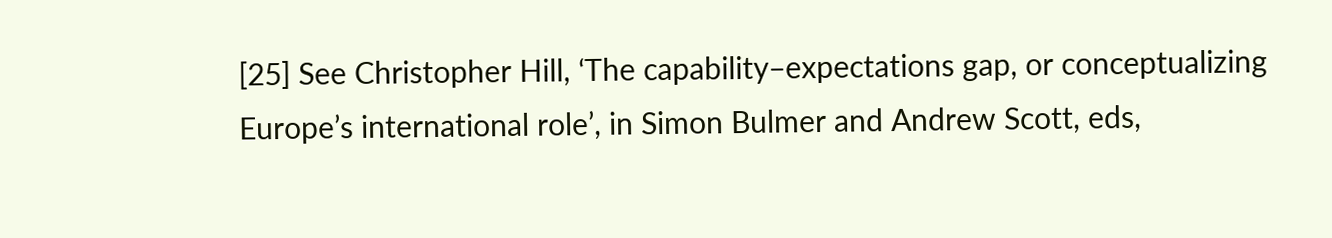[25] See Christopher Hill, ‘The capability–expectations gap, or conceptualizing Europe’s international role’, in Simon Bulmer and Andrew Scott, eds,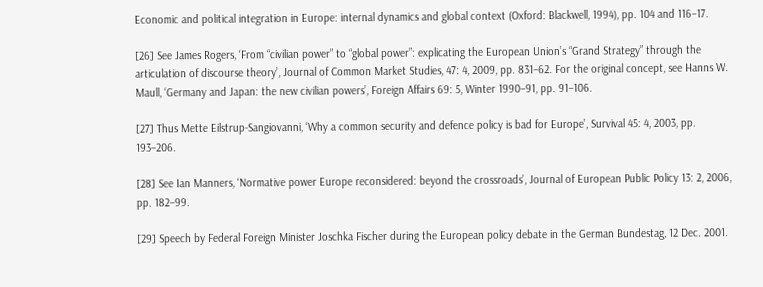Economic and political integration in Europe: internal dynamics and global context (Oxford: Blackwell, 1994), pp. 104 and 116–17.

[26] See James Rogers, ‘From “civilian power” to “global power”: explicating the European Union’s “Grand Strategy” through the articulation of discourse theory’, Journal of Common Market Studies, 47: 4, 2009, pp. 831–62. For the original concept, see Hanns W. Maull, ‘Germany and Japan: the new civilian powers’, Foreign Affairs 69: 5, Winter 1990–91, pp. 91–106.

[27] Thus Mette Eilstrup-Sangiovanni, ‘Why a common security and defence policy is bad for Europe’, Survival 45: 4, 2003, pp. 193–206.

[28] See Ian Manners, ‘Normative power Europe reconsidered: beyond the crossroads’, Journal of European Public Policy 13: 2, 2006, pp. 182–99.

[29] Speech by Federal Foreign Minister Joschka Fischer during the European policy debate in the German Bundestag, 12 Dec. 2001.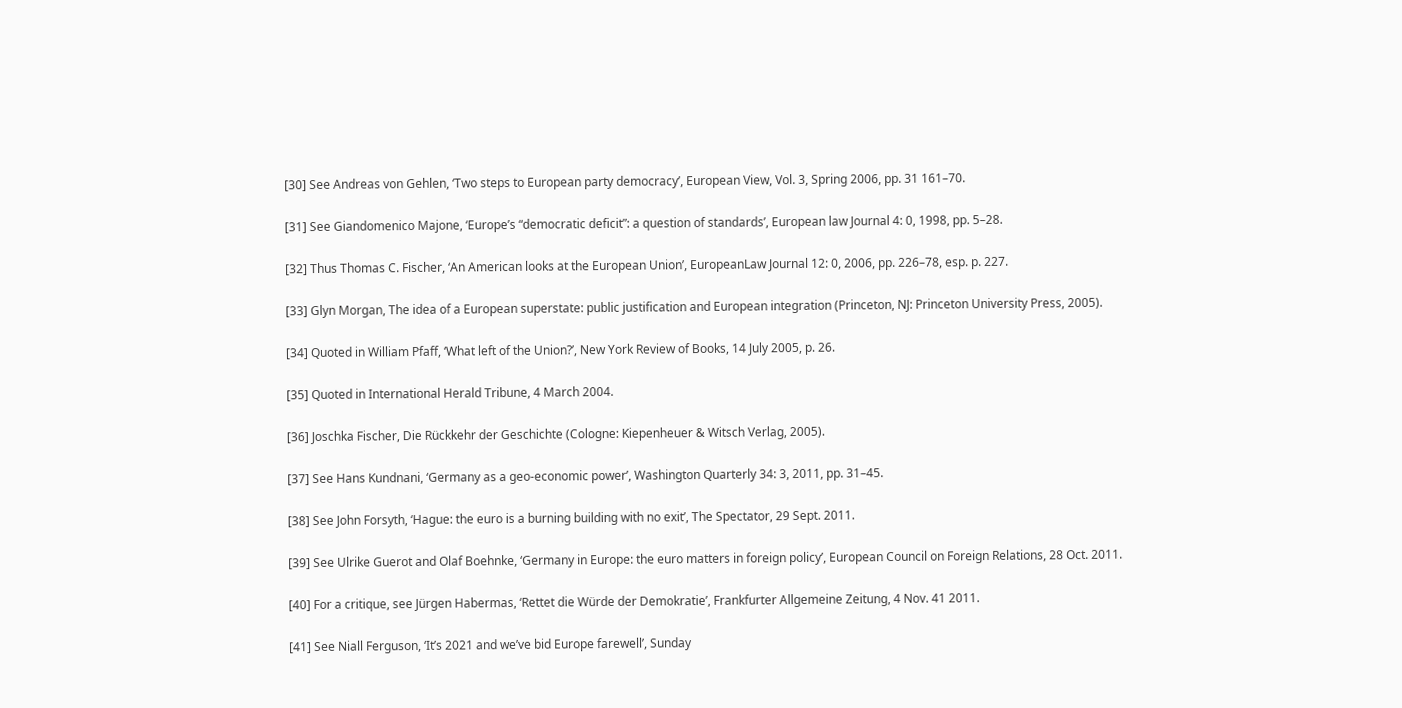[30] See Andreas von Gehlen, ‘Two steps to European party democracy’, European View, Vol. 3, Spring 2006, pp. 31 161–70.

[31] See Giandomenico Majone, ‘Europe’s “democratic deficit”: a question of standards’, European law Journal 4: 0, 1998, pp. 5–28.

[32] Thus Thomas C. Fischer, ‘An American looks at the European Union’, EuropeanLaw Journal 12: 0, 2006, pp. 226–78, esp. p. 227.

[33] Glyn Morgan, The idea of a European superstate: public justification and European integration (Princeton, NJ: Princeton University Press, 2005).

[34] Quoted in William Pfaff, ‘What left of the Union?’, New York Review of Books, 14 July 2005, p. 26.

[35] Quoted in International Herald Tribune, 4 March 2004.

[36] Joschka Fischer, Die Rückkehr der Geschichte (Cologne: Kiepenheuer & Witsch Verlag, 2005).

[37] See Hans Kundnani, ‘Germany as a geo-economic power’, Washington Quarterly 34: 3, 2011, pp. 31–45.

[38] See John Forsyth, ‘Hague: the euro is a burning building with no exit’, The Spectator, 29 Sept. 2011.

[39] See Ulrike Guerot and Olaf Boehnke, ‘Germany in Europe: the euro matters in foreign policy’, European Council on Foreign Relations, 28 Oct. 2011.

[40] For a critique, see Jürgen Habermas, ‘Rettet die Würde der Demokratie’, Frankfurter Allgemeine Zeitung, 4 Nov. 41 2011.

[41] See Niall Ferguson, ‘It’s 2021 and we’ve bid Europe farewell’, Sunday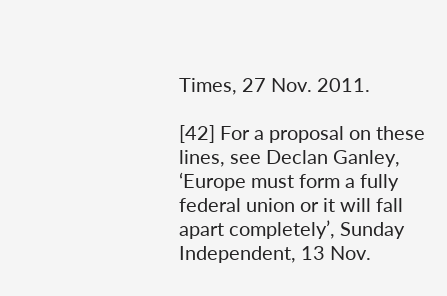Times, 27 Nov. 2011.

[42] For a proposal on these lines, see Declan Ganley, ‘Europe must form a fully federal union or it will fall apart completely’, Sunday Independent, 13 Nov.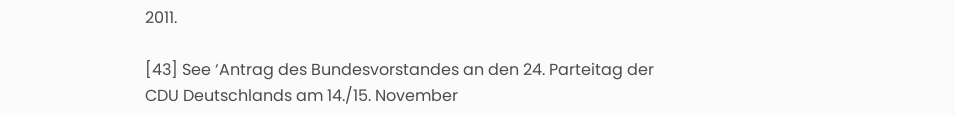2011.

[43] See ‘Antrag des Bundesvorstandes an den 24. Parteitag der CDU Deutschlands am 14./15. November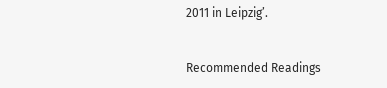2011 in Leipzig’.


Recommended Readings